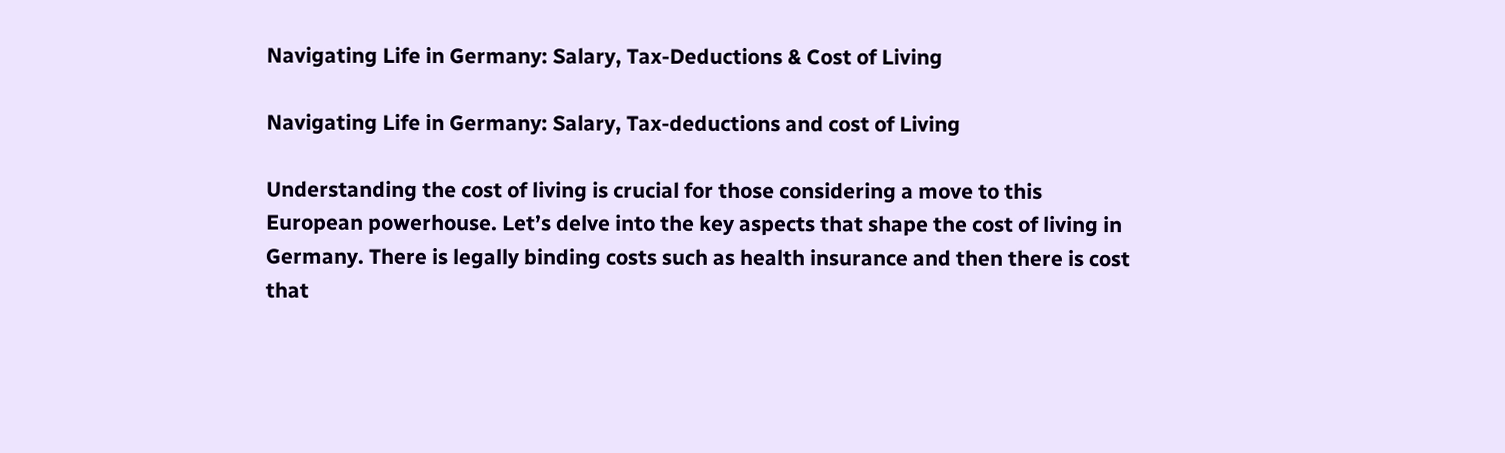Navigating Life in Germany: Salary, Tax-Deductions & Cost of Living

Navigating Life in Germany: Salary, Tax-deductions and cost of Living

Understanding the cost of living is crucial for those considering a move to this European powerhouse. Let’s delve into the key aspects that shape the cost of living in Germany. There is legally binding costs such as health insurance and then there is cost that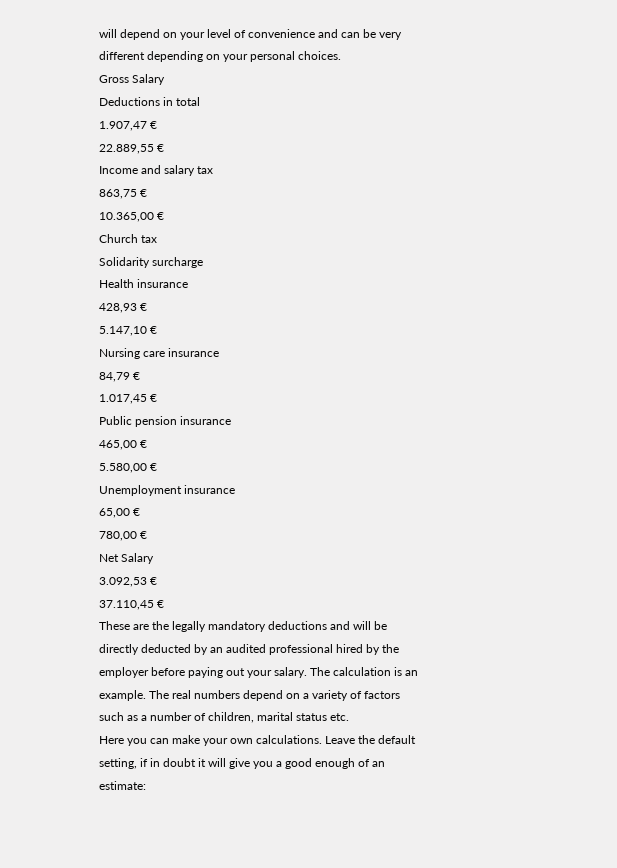will depend on your level of convenience and can be very different depending on your personal choices.
Gross Salary
Deductions in total
1.907,47 €
22.889,55 €
Income and salary tax
863,75 €
10.365,00 €
Church tax
Solidarity surcharge
Health insurance
428,93 €
5.147,10 €
Nursing care insurance
84,79 €
1.017,45 €
Public pension insurance
465,00 €
5.580,00 €
Unemployment insurance
65,00 €
780,00 €
Net Salary
3.092,53 €
37.110,45 €
These are the legally mandatory deductions and will be directly deducted by an audited professional hired by the employer before paying out your salary. The calculation is an example. The real numbers depend on a variety of factors such as a number of children, marital status etc.
Here you can make your own calculations. Leave the default setting, if in doubt it will give you a good enough of an estimate: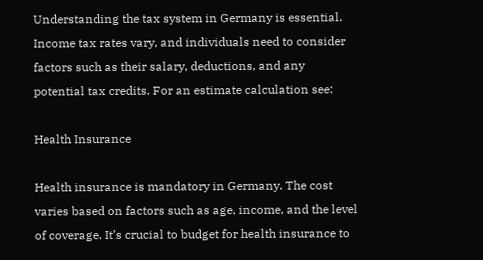Understanding the tax system in Germany is essential. Income tax rates vary, and individuals need to consider factors such as their salary, deductions, and any potential tax credits. For an estimate calculation see:

Health Insurance

Health insurance is mandatory in Germany. The cost varies based on factors such as age, income, and the level of coverage. It’s crucial to budget for health insurance to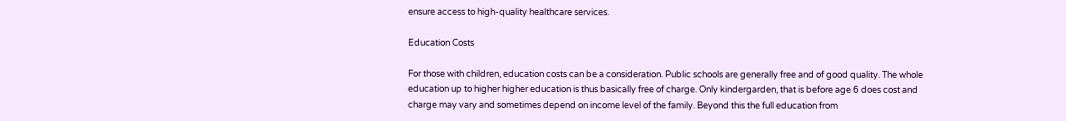ensure access to high-quality healthcare services.

Education Costs

For those with children, education costs can be a consideration. Public schools are generally free and of good quality. The whole education up to higher higher education is thus basically free of charge. Only kindergarden, that is before age 6 does cost and charge may vary and sometimes depend on income level of the family. Beyond this the full education from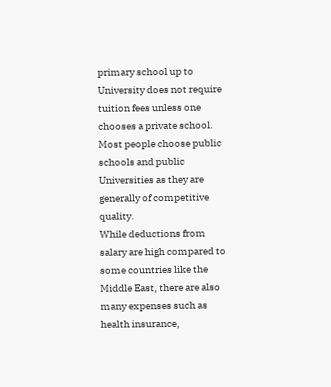primary school up to University does not require tuition fees unless one chooses a private school. Most people choose public schools and public Universities as they are generally of competitive quality.
While deductions from salary are high compared to some countries like the Middle East, there are also many expenses such as health insurance,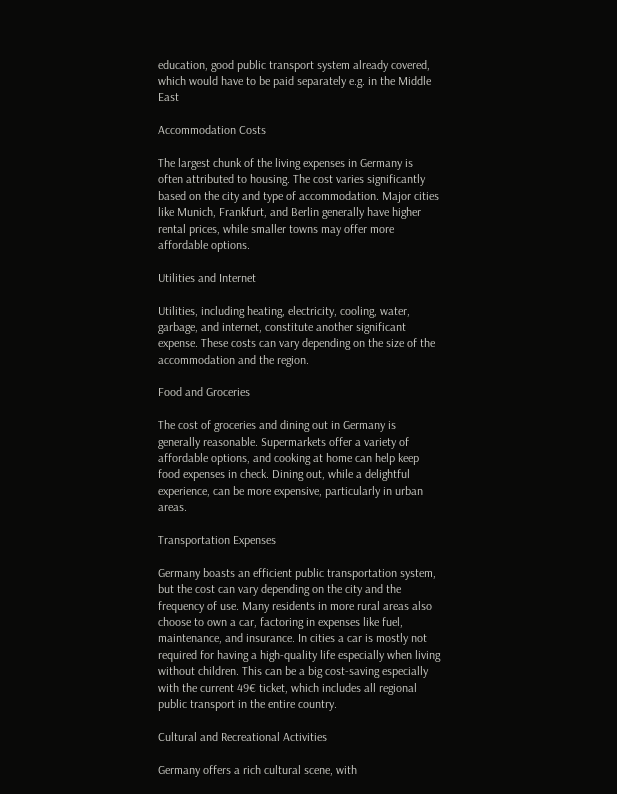education, good public transport system already covered, which would have to be paid separately e.g. in the Middle East

Accommodation Costs

The largest chunk of the living expenses in Germany is often attributed to housing. The cost varies significantly based on the city and type of accommodation. Major cities like Munich, Frankfurt, and Berlin generally have higher rental prices, while smaller towns may offer more affordable options.

Utilities and Internet

Utilities, including heating, electricity, cooling, water, garbage, and internet, constitute another significant expense. These costs can vary depending on the size of the accommodation and the region.

Food and Groceries

The cost of groceries and dining out in Germany is generally reasonable. Supermarkets offer a variety of affordable options, and cooking at home can help keep food expenses in check. Dining out, while a delightful experience, can be more expensive, particularly in urban areas.

Transportation Expenses

Germany boasts an efficient public transportation system, but the cost can vary depending on the city and the frequency of use. Many residents in more rural areas also choose to own a car, factoring in expenses like fuel, maintenance, and insurance. In cities a car is mostly not required for having a high-quality life especially when living without children. This can be a big cost-saving especially with the current 49€ ticket, which includes all regional public transport in the entire country.

Cultural and Recreational Activities

Germany offers a rich cultural scene, with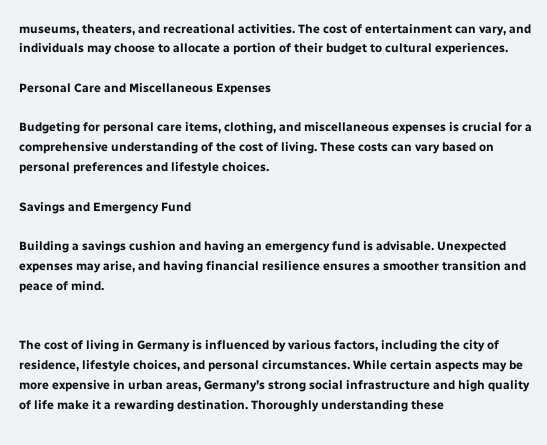museums, theaters, and recreational activities. The cost of entertainment can vary, and individuals may choose to allocate a portion of their budget to cultural experiences.

Personal Care and Miscellaneous Expenses

Budgeting for personal care items, clothing, and miscellaneous expenses is crucial for a comprehensive understanding of the cost of living. These costs can vary based on personal preferences and lifestyle choices.

Savings and Emergency Fund

Building a savings cushion and having an emergency fund is advisable. Unexpected expenses may arise, and having financial resilience ensures a smoother transition and peace of mind.


The cost of living in Germany is influenced by various factors, including the city of residence, lifestyle choices, and personal circumstances. While certain aspects may be more expensive in urban areas, Germany’s strong social infrastructure and high quality of life make it a rewarding destination. Thoroughly understanding these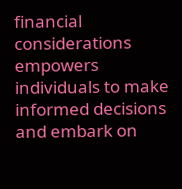financial considerations empowers individuals to make informed decisions and embark on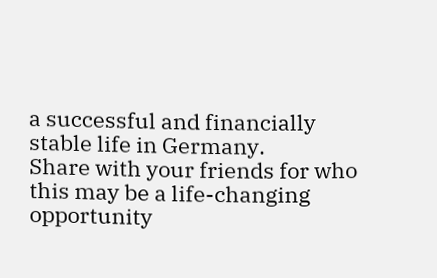a successful and financially stable life in Germany.
Share with your friends for who this may be a life-changing opportunity